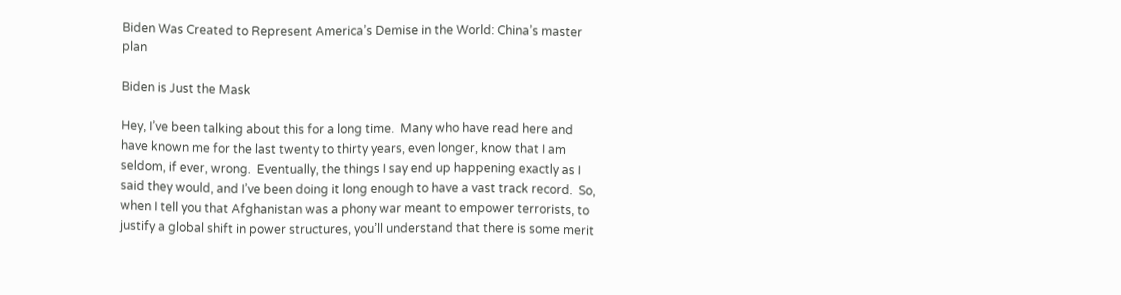Biden Was Created to Represent America’s Demise in the World: China’s master plan

Biden is Just the Mask

Hey, I’ve been talking about this for a long time.  Many who have read here and have known me for the last twenty to thirty years, even longer, know that I am seldom, if ever, wrong.  Eventually, the things I say end up happening exactly as I said they would, and I’ve been doing it long enough to have a vast track record.  So, when I tell you that Afghanistan was a phony war meant to empower terrorists, to justify a global shift in power structures, you’ll understand that there is some merit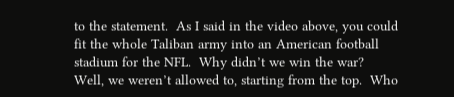to the statement.  As I said in the video above, you could fit the whole Taliban army into an American football stadium for the NFL.  Why didn’t we win the war?  Well, we weren’t allowed to, starting from the top.  Who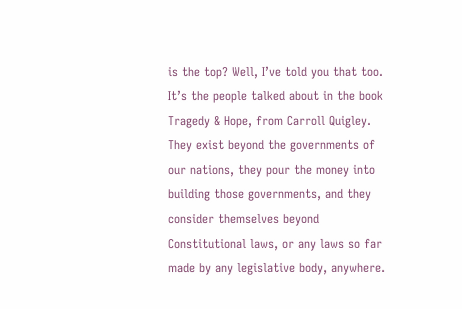is the top? Well, I’ve told you that too. It’s the people talked about in the book Tragedy & Hope, from Carroll Quigley.  They exist beyond the governments of our nations, they pour the money into building those governments, and they consider themselves beyond Constitutional laws, or any laws so far made by any legislative body, anywhere.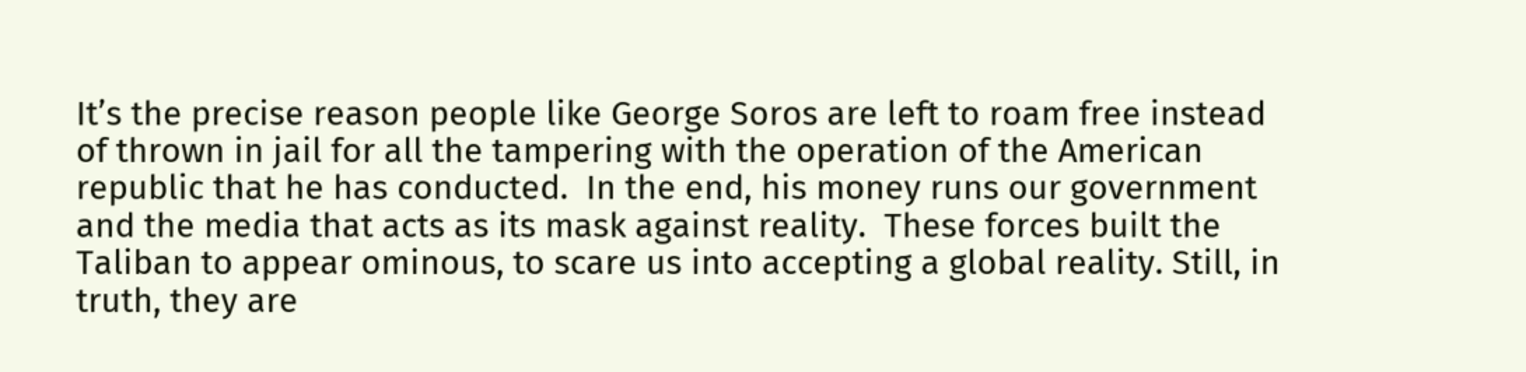It’s the precise reason people like George Soros are left to roam free instead of thrown in jail for all the tampering with the operation of the American republic that he has conducted.  In the end, his money runs our government and the media that acts as its mask against reality.  These forces built the Taliban to appear ominous, to scare us into accepting a global reality. Still, in truth, they are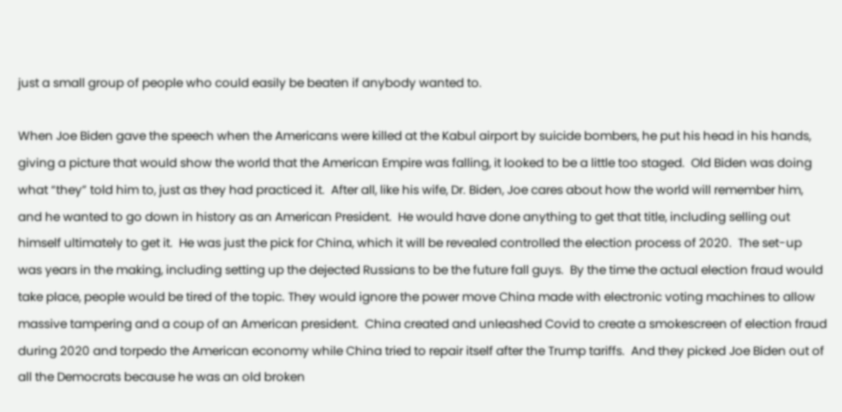just a small group of people who could easily be beaten if anybody wanted to.

When Joe Biden gave the speech when the Americans were killed at the Kabul airport by suicide bombers, he put his head in his hands, giving a picture that would show the world that the American Empire was falling, it looked to be a little too staged.  Old Biden was doing what “they” told him to, just as they had practiced it.  After all, like his wife, Dr. Biden, Joe cares about how the world will remember him, and he wanted to go down in history as an American President.  He would have done anything to get that title, including selling out himself ultimately to get it.  He was just the pick for China, which it will be revealed controlled the election process of 2020.  The set-up was years in the making, including setting up the dejected Russians to be the future fall guys.  By the time the actual election fraud would take place, people would be tired of the topic. They would ignore the power move China made with electronic voting machines to allow massive tampering and a coup of an American president.  China created and unleashed Covid to create a smokescreen of election fraud during 2020 and torpedo the American economy while China tried to repair itself after the Trump tariffs.  And they picked Joe Biden out of all the Democrats because he was an old broken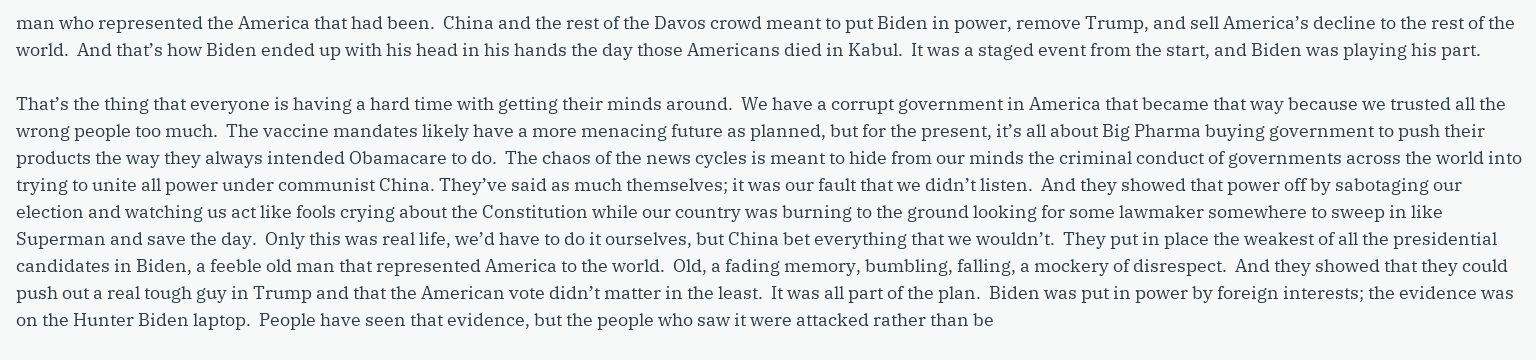man who represented the America that had been.  China and the rest of the Davos crowd meant to put Biden in power, remove Trump, and sell America’s decline to the rest of the world.  And that’s how Biden ended up with his head in his hands the day those Americans died in Kabul.  It was a staged event from the start, and Biden was playing his part.

That’s the thing that everyone is having a hard time with getting their minds around.  We have a corrupt government in America that became that way because we trusted all the wrong people too much.  The vaccine mandates likely have a more menacing future as planned, but for the present, it’s all about Big Pharma buying government to push their products the way they always intended Obamacare to do.  The chaos of the news cycles is meant to hide from our minds the criminal conduct of governments across the world into trying to unite all power under communist China. They’ve said as much themselves; it was our fault that we didn’t listen.  And they showed that power off by sabotaging our election and watching us act like fools crying about the Constitution while our country was burning to the ground looking for some lawmaker somewhere to sweep in like Superman and save the day.  Only this was real life, we’d have to do it ourselves, but China bet everything that we wouldn’t.  They put in place the weakest of all the presidential candidates in Biden, a feeble old man that represented America to the world.  Old, a fading memory, bumbling, falling, a mockery of disrespect.  And they showed that they could push out a real tough guy in Trump and that the American vote didn’t matter in the least.  It was all part of the plan.  Biden was put in power by foreign interests; the evidence was on the Hunter Biden laptop.  People have seen that evidence, but the people who saw it were attacked rather than be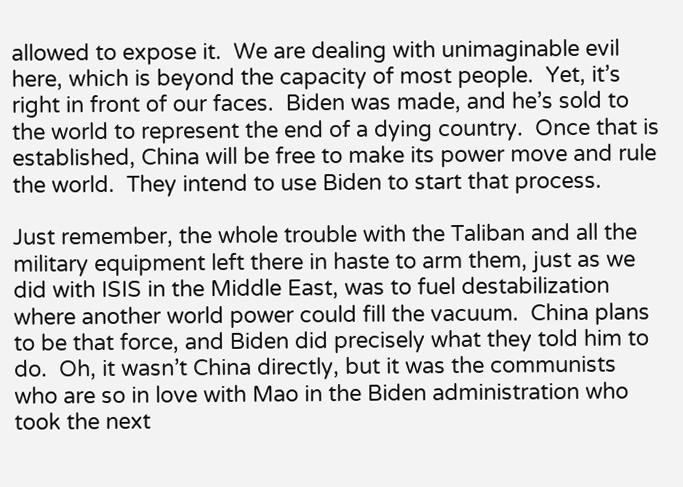allowed to expose it.  We are dealing with unimaginable evil here, which is beyond the capacity of most people.  Yet, it’s right in front of our faces.  Biden was made, and he’s sold to the world to represent the end of a dying country.  Once that is established, China will be free to make its power move and rule the world.  They intend to use Biden to start that process.

Just remember, the whole trouble with the Taliban and all the military equipment left there in haste to arm them, just as we did with ISIS in the Middle East, was to fuel destabilization where another world power could fill the vacuum.  China plans to be that force, and Biden did precisely what they told him to do.  Oh, it wasn’t China directly, but it was the communists who are so in love with Mao in the Biden administration who took the next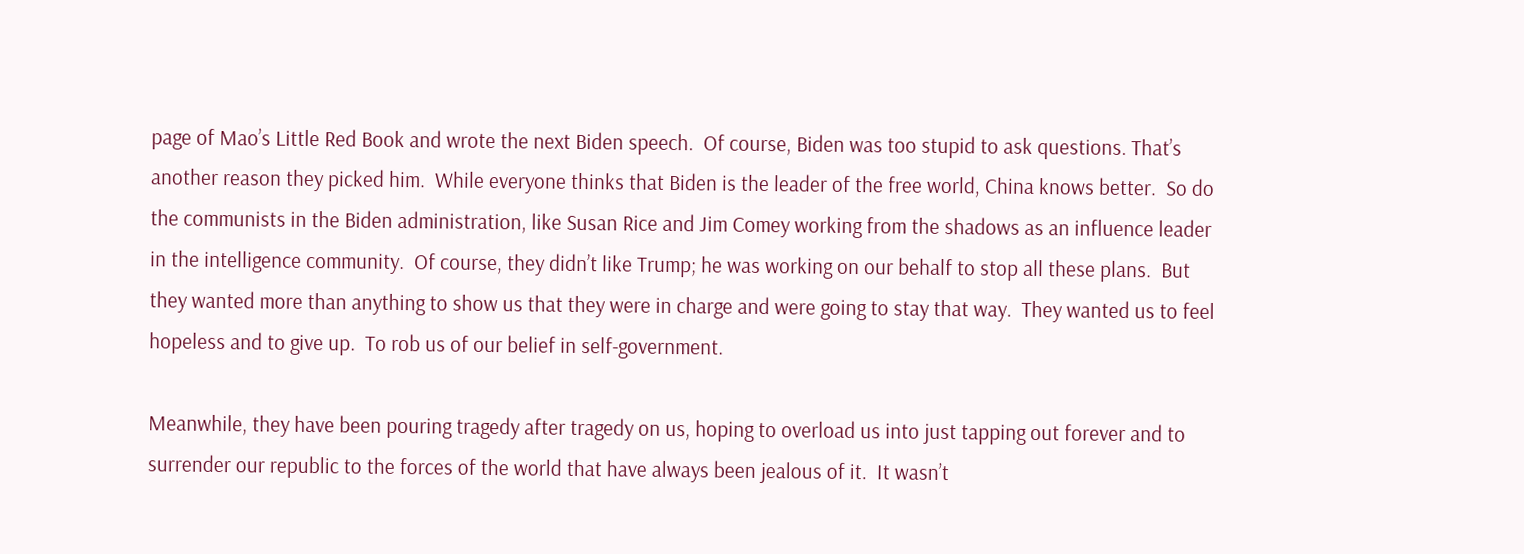page of Mao’s Little Red Book and wrote the next Biden speech.  Of course, Biden was too stupid to ask questions. That’s another reason they picked him.  While everyone thinks that Biden is the leader of the free world, China knows better.  So do the communists in the Biden administration, like Susan Rice and Jim Comey working from the shadows as an influence leader in the intelligence community.  Of course, they didn’t like Trump; he was working on our behalf to stop all these plans.  But they wanted more than anything to show us that they were in charge and were going to stay that way.  They wanted us to feel hopeless and to give up.  To rob us of our belief in self-government.

Meanwhile, they have been pouring tragedy after tragedy on us, hoping to overload us into just tapping out forever and to surrender our republic to the forces of the world that have always been jealous of it.  It wasn’t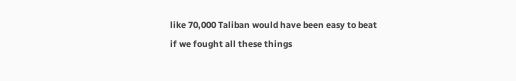like 70,000 Taliban would have been easy to beat if we fought all these things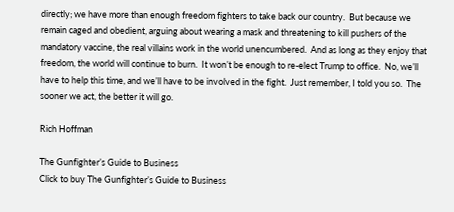directly; we have more than enough freedom fighters to take back our country.  But because we remain caged and obedient, arguing about wearing a mask and threatening to kill pushers of the mandatory vaccine, the real villains work in the world unencumbered.  And as long as they enjoy that freedom, the world will continue to burn.  It won’t be enough to re-elect Trump to office.  No, we’ll have to help this time, and we’ll have to be involved in the fight.  Just remember, I told you so.  The sooner we act, the better it will go.

Rich Hoffman

The Gunfighter’s Guide to Business
Click to buy The Gunfighter’s Guide to Business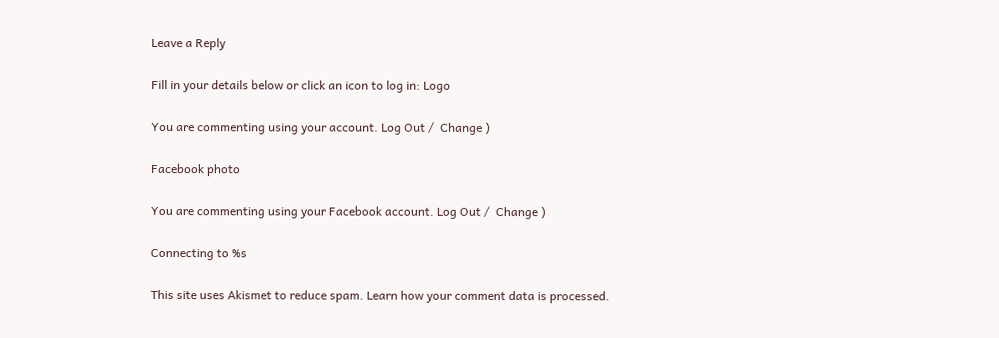Leave a Reply

Fill in your details below or click an icon to log in: Logo

You are commenting using your account. Log Out /  Change )

Facebook photo

You are commenting using your Facebook account. Log Out /  Change )

Connecting to %s

This site uses Akismet to reduce spam. Learn how your comment data is processed.